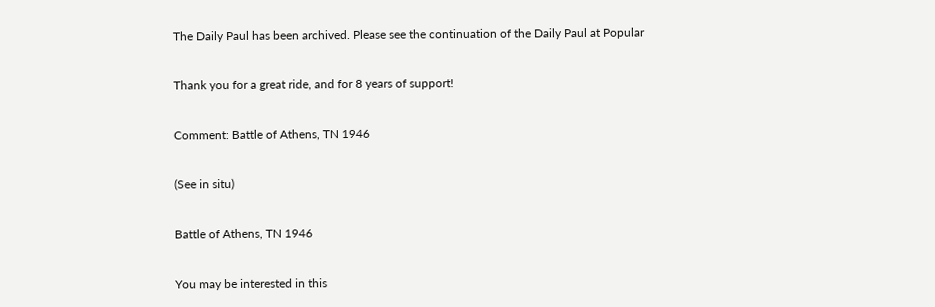The Daily Paul has been archived. Please see the continuation of the Daily Paul at Popular

Thank you for a great ride, and for 8 years of support!

Comment: Battle of Athens, TN 1946

(See in situ)

Battle of Athens, TN 1946

You may be interested in this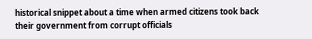historical snippet about a time when armed citizens took back their government from corrupt officials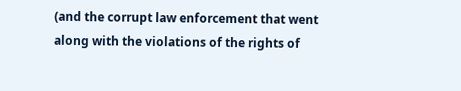(and the corrupt law enforcement that went along with the violations of the rights of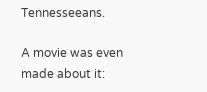Tennesseeans.

A movie was even made about it: